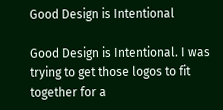Good Design is Intentional

Good Design is Intentional. I was trying to get those logos to fit together for a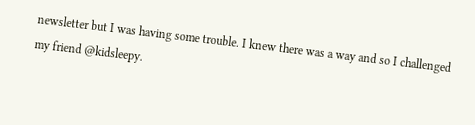newsletter but I was having some trouble. I knew there was a way and so I challenged my friend @kidsleepy.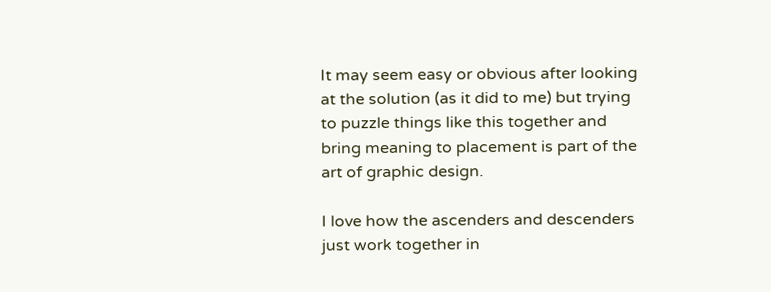It may seem easy or obvious after looking at the solution (as it did to me) but trying to puzzle things like this together and bring meaning to placement is part of the art of graphic design.

I love how the ascenders and descenders just work together in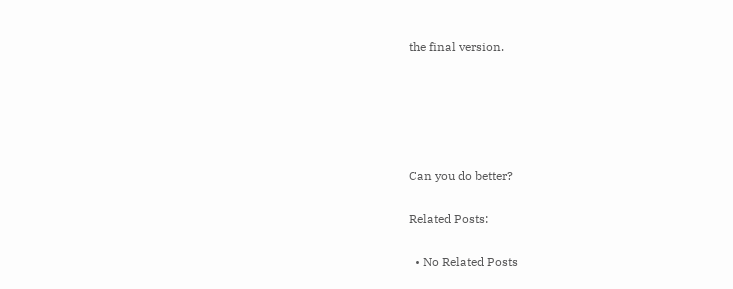the final version.





Can you do better?

Related Posts:

  • No Related Posts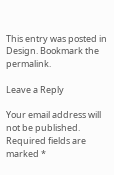This entry was posted in Design. Bookmark the permalink.

Leave a Reply

Your email address will not be published. Required fields are marked *